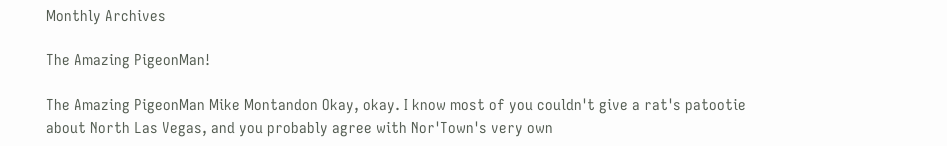Monthly Archives

The Amazing PigeonMan!

The Amazing PigeonMan Mike Montandon Okay, okay. I know most of you couldn't give a rat's patootie about North Las Vegas, and you probably agree with Nor'Town's very own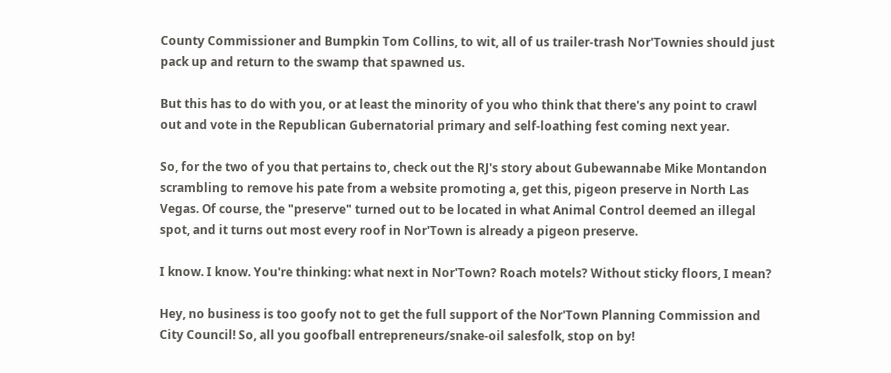County Commissioner and Bumpkin Tom Collins, to wit, all of us trailer-trash Nor'Townies should just pack up and return to the swamp that spawned us.

But this has to do with you, or at least the minority of you who think that there's any point to crawl out and vote in the Republican Gubernatorial primary and self-loathing fest coming next year.

So, for the two of you that pertains to, check out the RJ's story about Gubewannabe Mike Montandon scrambling to remove his pate from a website promoting a, get this, pigeon preserve in North Las Vegas. Of course, the "preserve" turned out to be located in what Animal Control deemed an illegal spot, and it turns out most every roof in Nor'Town is already a pigeon preserve.

I know. I know. You're thinking: what next in Nor'Town? Roach motels? Without sticky floors, I mean?

Hey, no business is too goofy not to get the full support of the Nor'Town Planning Commission and City Council! So, all you goofball entrepreneurs/snake-oil salesfolk, stop on by!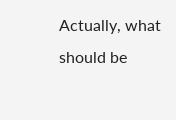Actually, what should be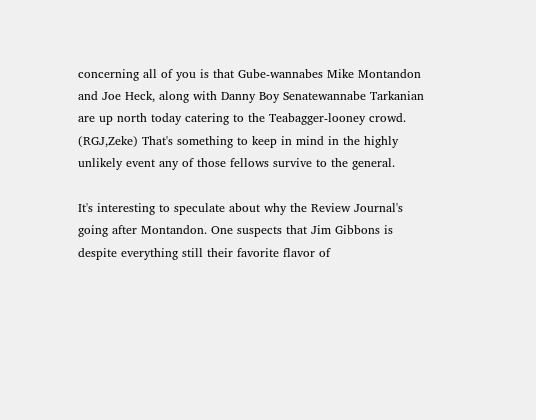concerning all of you is that Gube-wannabes Mike Montandon and Joe Heck, along with Danny Boy Senatewannabe Tarkanian are up north today catering to the Teabagger-looney crowd. (RGJ,Zeke) That's something to keep in mind in the highly unlikely event any of those fellows survive to the general.

It's interesting to speculate about why the Review Journal's going after Montandon. One suspects that Jim Gibbons is despite everything still their favorite flavor of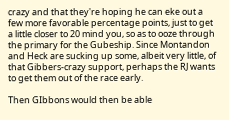crazy and that they're hoping he can eke out a few more favorable percentage points, just to get a little closer to 20 mind you, so as to ooze through the primary for the Gubeship. Since Montandon and Heck are sucking up some, albeit very little, of that Gibbers-crazy support, perhaps the RJ wants to get them out of the race early.

Then GIbbons would then be able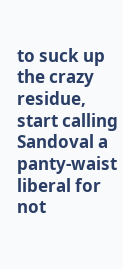to suck up the crazy residue, start calling Sandoval a panty-waist liberal for not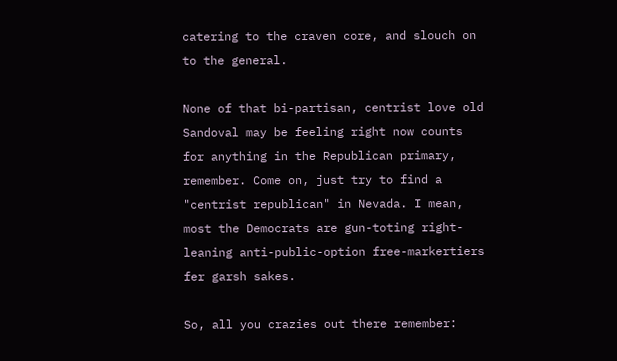catering to the craven core, and slouch on to the general.

None of that bi-partisan, centrist love old Sandoval may be feeling right now counts for anything in the Republican primary, remember. Come on, just try to find a "centrist republican" in Nevada. I mean, most the Democrats are gun-toting right-leaning anti-public-option free-markertiers fer garsh sakes.

So, all you crazies out there remember: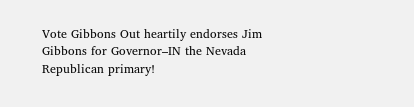Vote Gibbons Out heartily endorses Jim Gibbons for Governor–IN the Nevada Republican primary!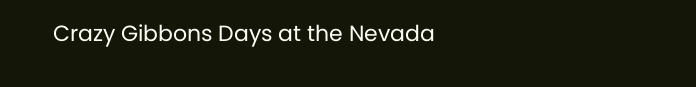Crazy Gibbons Days at the Nevada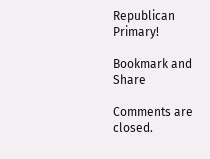Republican Primary!

Bookmark and Share

Comments are closed.